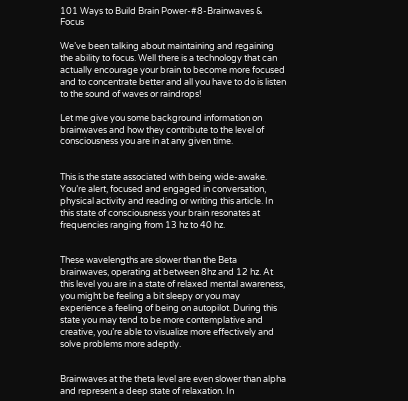101 Ways to Build Brain Power-#8-Brainwaves & Focus

We’ve been talking about maintaining and regaining the ability to focus. Well there is a technology that can actually encourage your brain to become more focused and to concentrate better and all you have to do is listen to the sound of waves or raindrops!

Let me give you some background information on brainwaves and how they contribute to the level of consciousness you are in at any given time.


This is the state associated with being wide-awake. You’re alert, focused and engaged in conversation, physical activity and reading or writing this article. In this state of consciousness your brain resonates at frequencies ranging from 13 hz to 40 hz.


These wavelengths are slower than the Beta brainwaves, operating at between 8hz and 12 hz. At this level you are in a state of relaxed mental awareness, you might be feeling a bit sleepy or you may experience a feeling of being on autopilot. During this state you may tend to be more contemplative and creative, you’re able to visualize more effectively and solve problems more adeptly.


Brainwaves at the theta level are even slower than alpha and represent a deep state of relaxation. In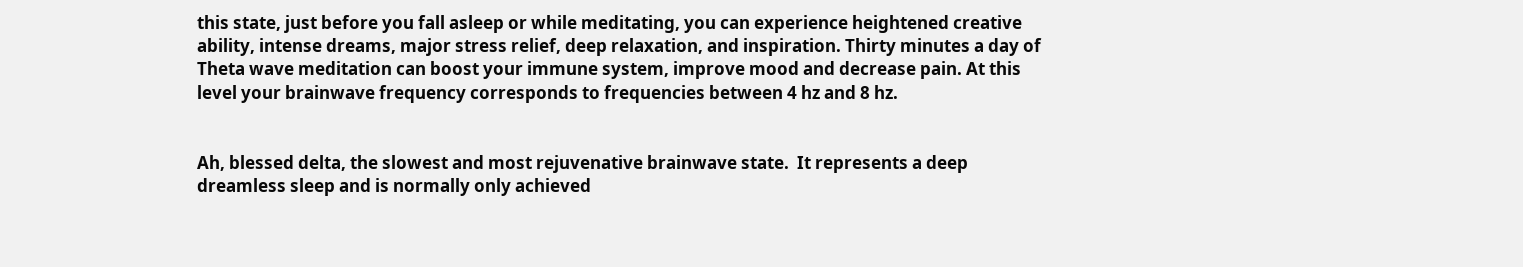this state, just before you fall asleep or while meditating, you can experience heightened creative ability, intense dreams, major stress relief, deep relaxation, and inspiration. Thirty minutes a day of Theta wave meditation can boost your immune system, improve mood and decrease pain. At this level your brainwave frequency corresponds to frequencies between 4 hz and 8 hz.


Ah, blessed delta, the slowest and most rejuvenative brainwave state.  It represents a deep dreamless sleep and is normally only achieved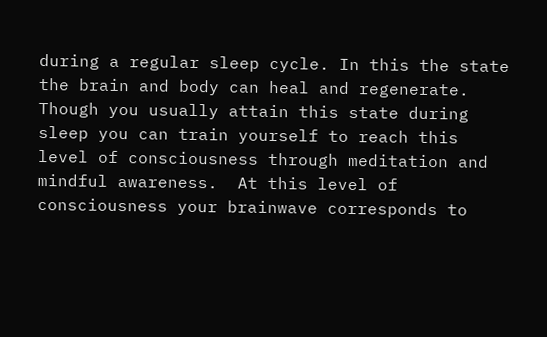during a regular sleep cycle. In this the state the brain and body can heal and regenerate.  Though you usually attain this state during sleep you can train yourself to reach this level of consciousness through meditation and mindful awareness.  At this level of consciousness your brainwave corresponds to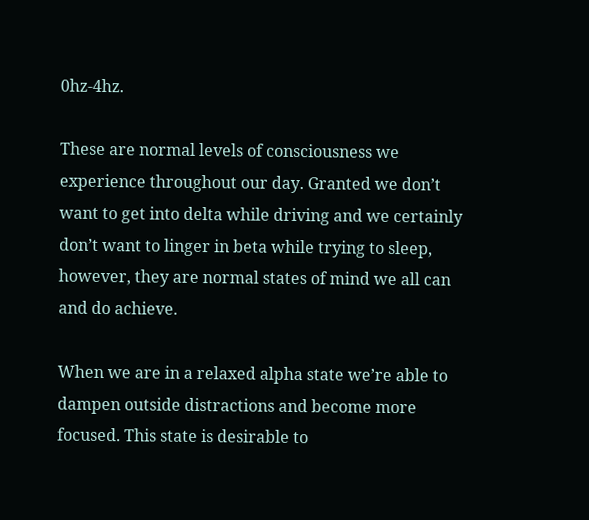0hz-4hz.

These are normal levels of consciousness we experience throughout our day. Granted we don’t want to get into delta while driving and we certainly don’t want to linger in beta while trying to sleep, however, they are normal states of mind we all can and do achieve.

When we are in a relaxed alpha state we’re able to dampen outside distractions and become more focused. This state is desirable to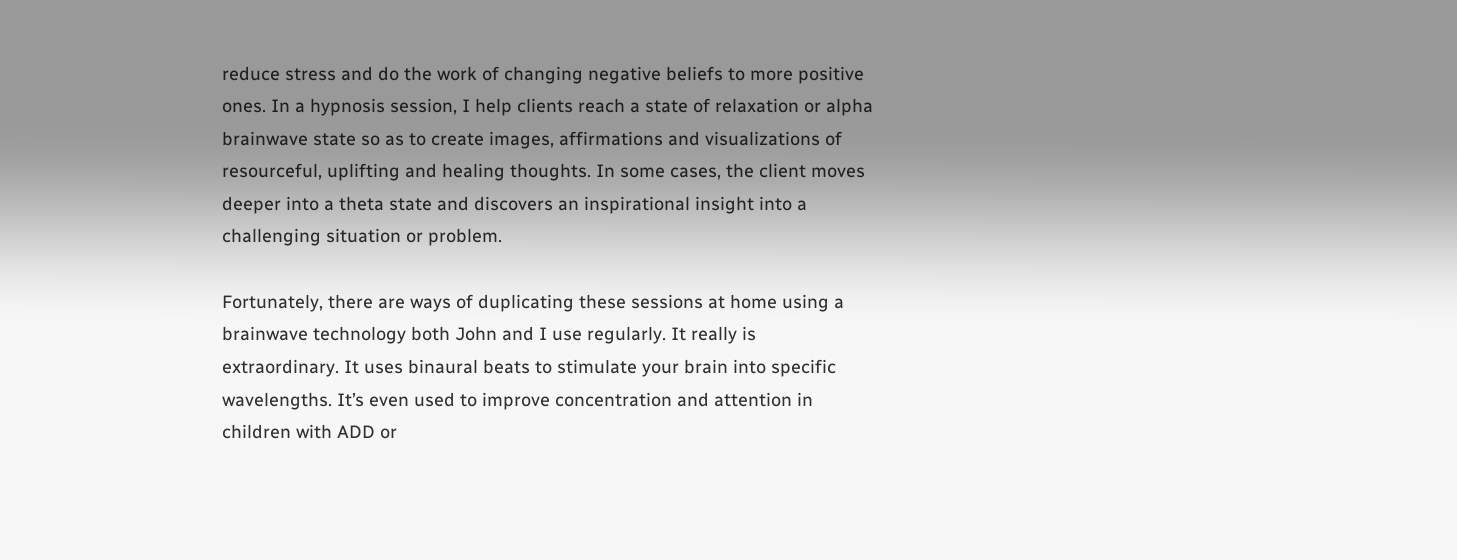reduce stress and do the work of changing negative beliefs to more positive ones. In a hypnosis session, I help clients reach a state of relaxation or alpha brainwave state so as to create images, affirmations and visualizations of resourceful, uplifting and healing thoughts. In some cases, the client moves deeper into a theta state and discovers an inspirational insight into a challenging situation or problem.

Fortunately, there are ways of duplicating these sessions at home using a brainwave technology both John and I use regularly. It really is extraordinary. It uses binaural beats to stimulate your brain into specific wavelengths. It’s even used to improve concentration and attention in children with ADD or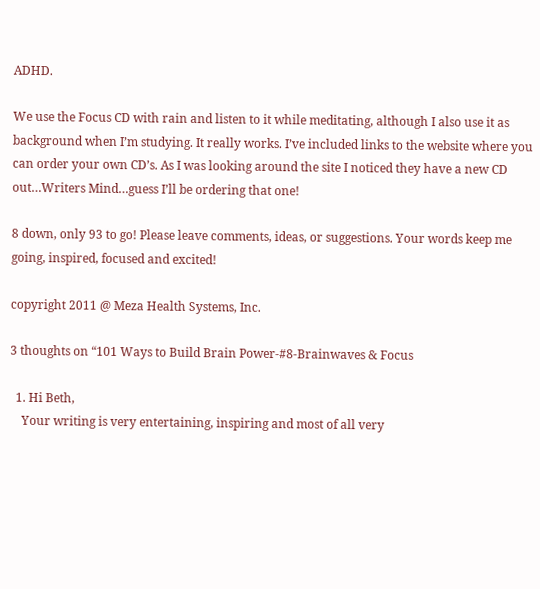ADHD.

We use the Focus CD with rain and listen to it while meditating, although I also use it as background when I’m studying. It really works. I’ve included links to the website where you can order your own CD’s. As I was looking around the site I noticed they have a new CD out…Writers Mind…guess I’ll be ordering that one!

8 down, only 93 to go! Please leave comments, ideas, or suggestions. Your words keep me going, inspired, focused and excited!

copyright 2011 @ Meza Health Systems, Inc.

3 thoughts on “101 Ways to Build Brain Power-#8-Brainwaves & Focus

  1. Hi Beth,
    Your writing is very entertaining, inspiring and most of all very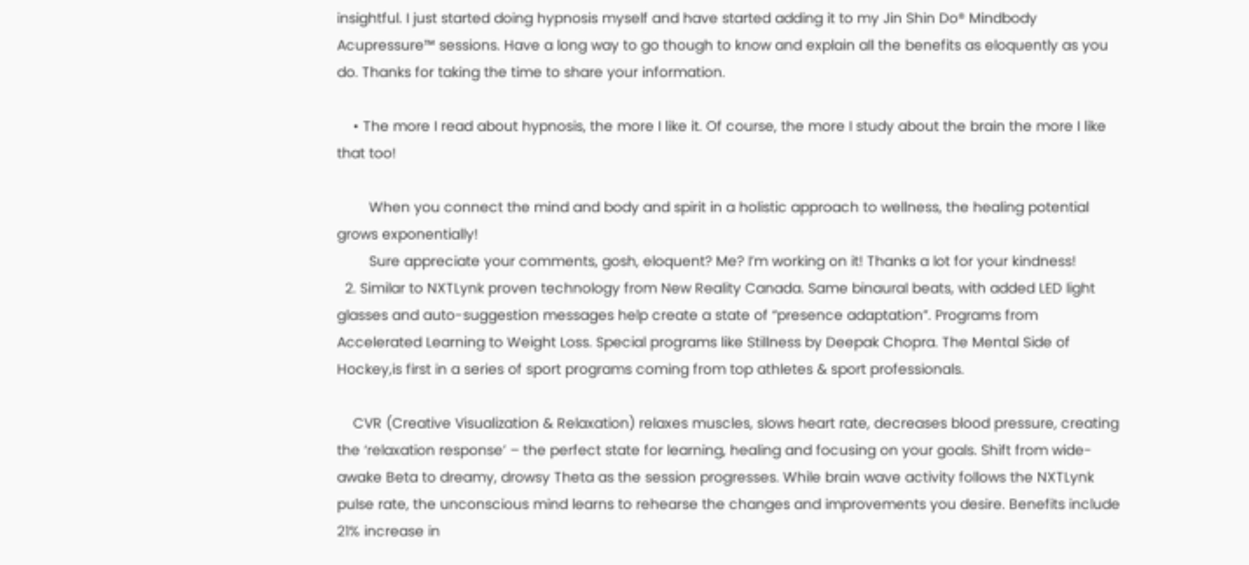insightful. I just started doing hypnosis myself and have started adding it to my Jin Shin Do® Mindbody Acupressure™ sessions. Have a long way to go though to know and explain all the benefits as eloquently as you do. Thanks for taking the time to share your information.

    • The more I read about hypnosis, the more I like it. Of course, the more I study about the brain the more I like that too!

        When you connect the mind and body and spirit in a holistic approach to wellness, the healing potential grows exponentially!
        Sure appreciate your comments, gosh, eloquent? Me? I’m working on it! Thanks a lot for your kindness!
  2. Similar to NXTLynk proven technology from New Reality Canada. Same binaural beats, with added LED light glasses and auto-suggestion messages help create a state of “presence adaptation”. Programs from Accelerated Learning to Weight Loss. Special programs like Stillness by Deepak Chopra. The Mental Side of Hockey,is first in a series of sport programs coming from top athletes & sport professionals.

    CVR (Creative Visualization & Relaxation) relaxes muscles, slows heart rate, decreases blood pressure, creating the ‘relaxation response’ – the perfect state for learning, healing and focusing on your goals. Shift from wide-awake Beta to dreamy, drowsy Theta as the session progresses. While brain wave activity follows the NXTLynk pulse rate, the unconscious mind learns to rehearse the changes and improvements you desire. Benefits include 21% increase in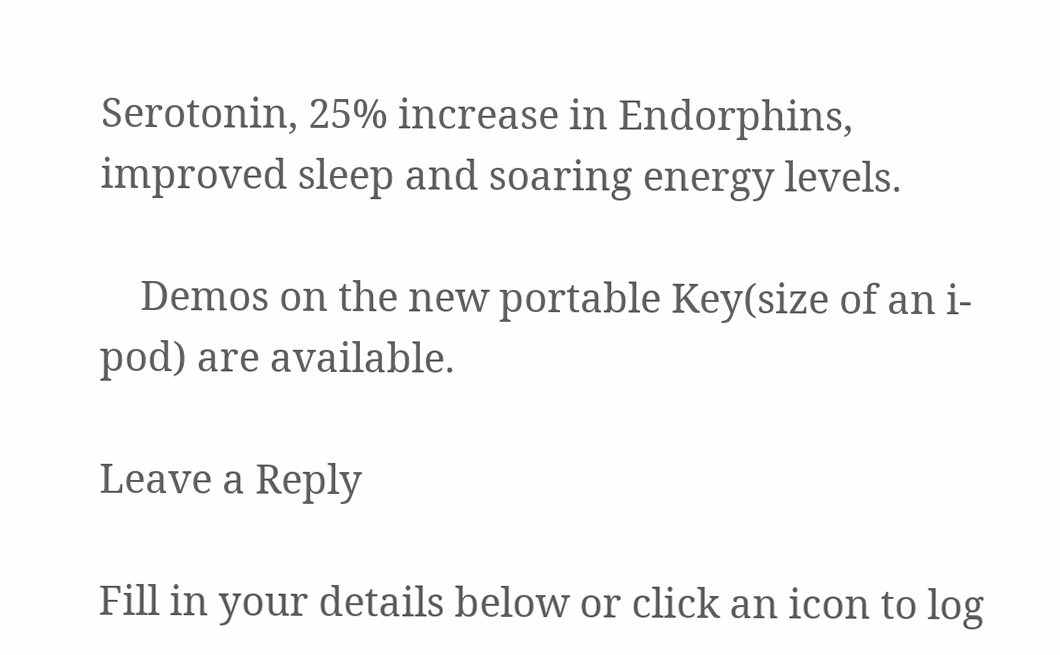Serotonin, 25% increase in Endorphins, improved sleep and soaring energy levels.

    Demos on the new portable Key(size of an i-pod) are available.

Leave a Reply

Fill in your details below or click an icon to log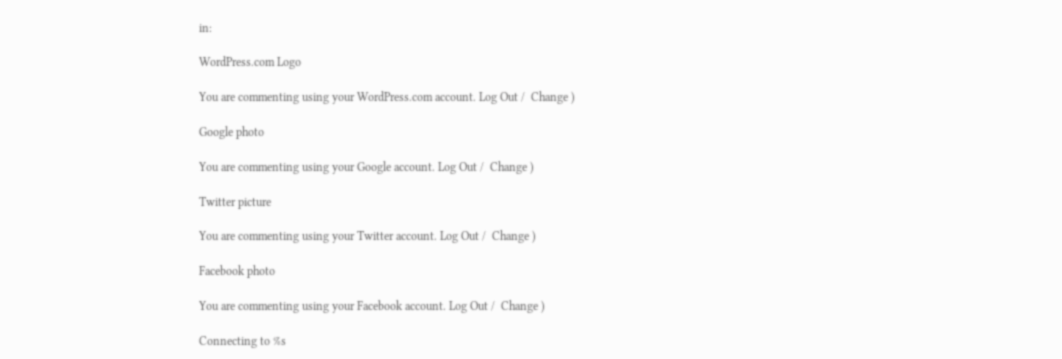in:

WordPress.com Logo

You are commenting using your WordPress.com account. Log Out /  Change )

Google photo

You are commenting using your Google account. Log Out /  Change )

Twitter picture

You are commenting using your Twitter account. Log Out /  Change )

Facebook photo

You are commenting using your Facebook account. Log Out /  Change )

Connecting to %s